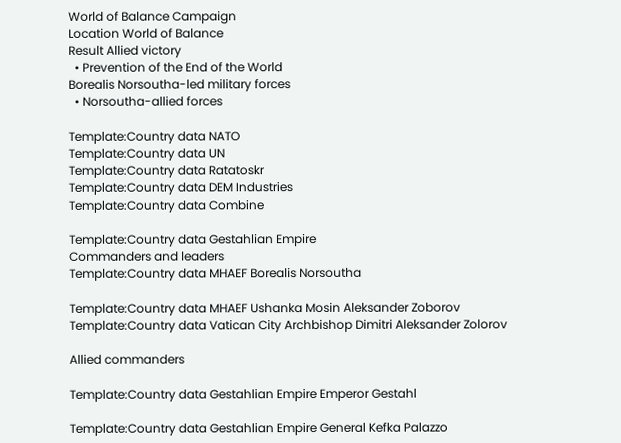World of Balance Campaign
Location World of Balance
Result Allied victory
  • Prevention of the End of the World
Borealis Norsoutha-led military forces
  • Norsoutha-allied forces

Template:Country data NATO
Template:Country data UN
Template:Country data Ratatoskr
Template:Country data DEM Industries
Template:Country data Combine

Template:Country data Gestahlian Empire
Commanders and leaders
Template:Country data MHAEF Borealis Norsoutha

Template:Country data MHAEF Ushanka Mosin Aleksander Zoborov
Template:Country data Vatican City Archbishop Dimitri Aleksander Zolorov

Allied commanders

Template:Country data Gestahlian Empire Emperor Gestahl

Template:Country data Gestahlian Empire General Kefka Palazzo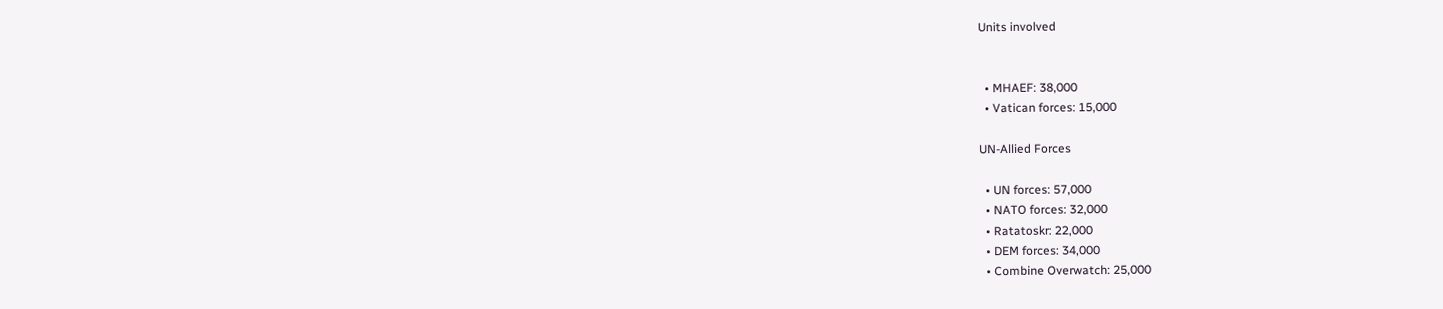Units involved


  • MHAEF: 38,000
  • Vatican forces: 15,000

UN-Allied Forces

  • UN forces: 57,000
  • NATO forces: 32,000
  • Ratatoskr: 22,000
  • DEM forces: 34,000
  • Combine Overwatch: 25,000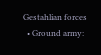Gestahlian forces
  • Ground army: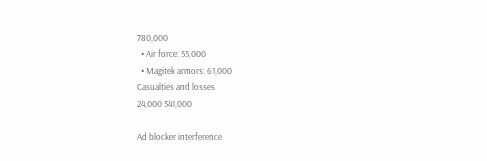780,000
  • Air force: 55,000
  • Magitek armors: 61,000
Casualties and losses
24,000 541,000

Ad blocker interference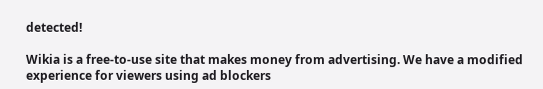detected!

Wikia is a free-to-use site that makes money from advertising. We have a modified experience for viewers using ad blockers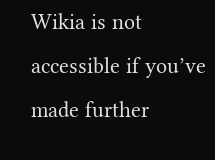Wikia is not accessible if you’ve made further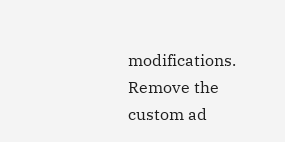modifications. Remove the custom ad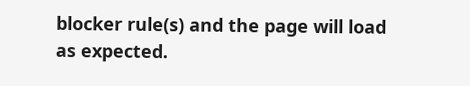blocker rule(s) and the page will load as expected.